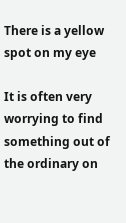There is a yellow spot on my eye

It is often very worrying to find something out of the ordinary on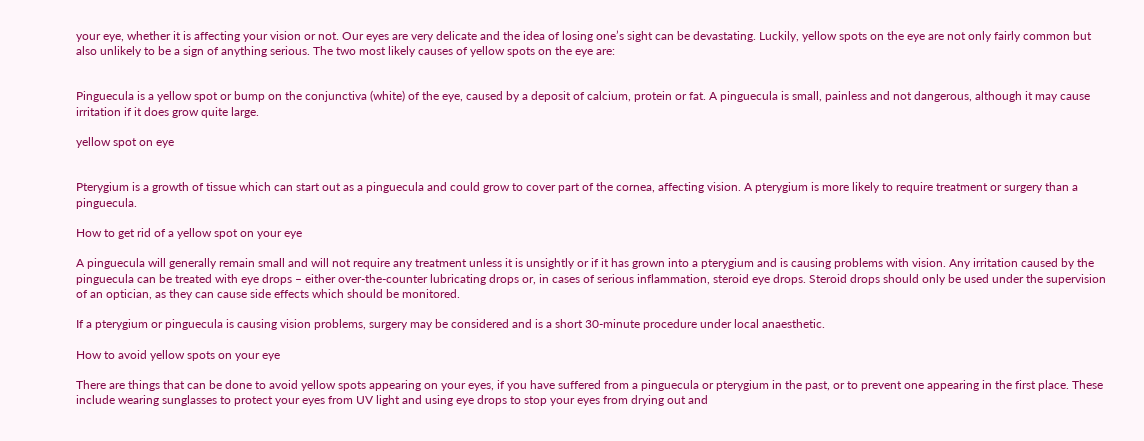your eye, whether it is affecting your vision or not. Our eyes are very delicate and the idea of losing one’s sight can be devastating. Luckily, yellow spots on the eye are not only fairly common but also unlikely to be a sign of anything serious. The two most likely causes of yellow spots on the eye are:


Pinguecula is a yellow spot or bump on the conjunctiva (white) of the eye, caused by a deposit of calcium, protein or fat. A pinguecula is small, painless and not dangerous, although it may cause irritation if it does grow quite large.

yellow spot on eye


Pterygium is a growth of tissue which can start out as a pinguecula and could grow to cover part of the cornea, affecting vision. A pterygium is more likely to require treatment or surgery than a pinguecula.

How to get rid of a yellow spot on your eye

A pinguecula will generally remain small and will not require any treatment unless it is unsightly or if it has grown into a pterygium and is causing problems with vision. Any irritation caused by the pinguecula can be treated with eye drops – either over-the-counter lubricating drops or, in cases of serious inflammation, steroid eye drops. Steroid drops should only be used under the supervision of an optician, as they can cause side effects which should be monitored.

If a pterygium or pinguecula is causing vision problems, surgery may be considered and is a short 30-minute procedure under local anaesthetic.

How to avoid yellow spots on your eye

There are things that can be done to avoid yellow spots appearing on your eyes, if you have suffered from a pinguecula or pterygium in the past, or to prevent one appearing in the first place. These include wearing sunglasses to protect your eyes from UV light and using eye drops to stop your eyes from drying out and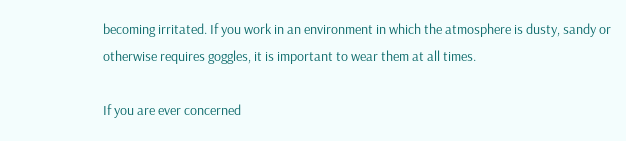becoming irritated. If you work in an environment in which the atmosphere is dusty, sandy or otherwise requires goggles, it is important to wear them at all times.

If you are ever concerned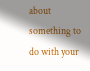about something to do with your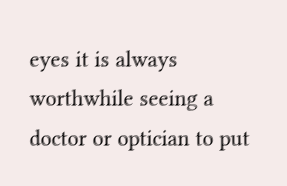eyes it is always worthwhile seeing a doctor or optician to put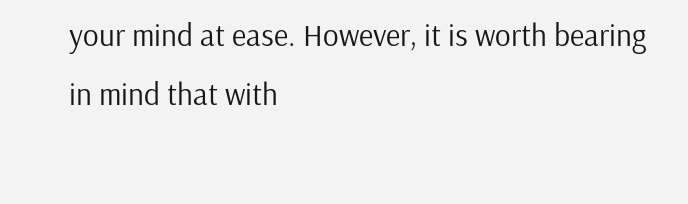your mind at ease. However, it is worth bearing in mind that with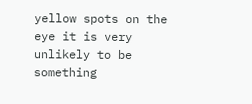yellow spots on the eye it is very unlikely to be something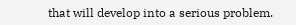that will develop into a serious problem.